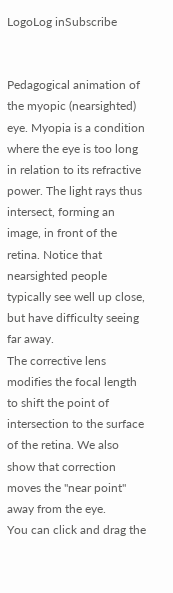LogoLog inSubscribe


Pedagogical animation of the myopic (nearsighted) eye. Myopia is a condition where the eye is too long in relation to its refractive power. The light rays thus intersect, forming an image, in front of the retina. Notice that nearsighted people typically see well up close, but have difficulty seeing far away.
The corrective lens modifies the focal length to shift the point of intersection to the surface of the retina. We also show that correction moves the "near point" away from the eye.
You can click and drag the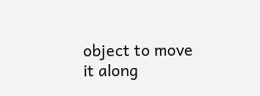object to move it along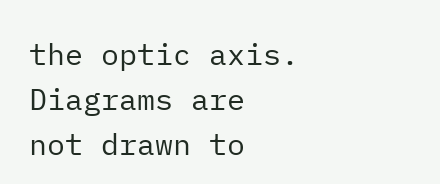the optic axis.
Diagrams are not drawn to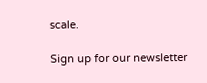scale.

Sign up for our newsletter